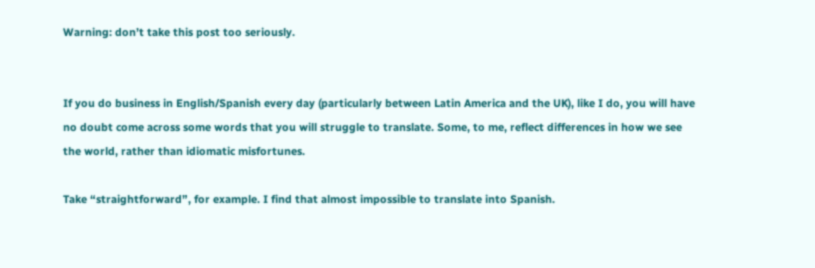Warning: don’t take this post too seriously.


If you do business in English/Spanish every day (particularly between Latin America and the UK), like I do, you will have no doubt come across some words that you will struggle to translate. Some, to me, reflect differences in how we see the world, rather than idiomatic misfortunes.

Take “straightforward”, for example. I find that almost impossible to translate into Spanish.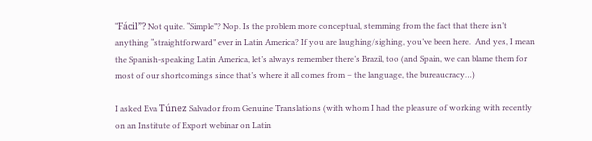“Fácil”? Not quite. “Simple”? Nop. Is the problem more conceptual, stemming from the fact that there isn’t anything “straightforward” ever in Latin America? If you are laughing/sighing, you’ve been here.  And yes, I mean the Spanish-speaking Latin America, let’s always remember there’s Brazil, too (and Spain, we can blame them for most of our shortcomings since that’s where it all comes from – the language, the bureaucracy…)

I asked Eva Túnez Salvador from Genuine Translations (with whom I had the pleasure of working with recently on an Institute of Export webinar on Latin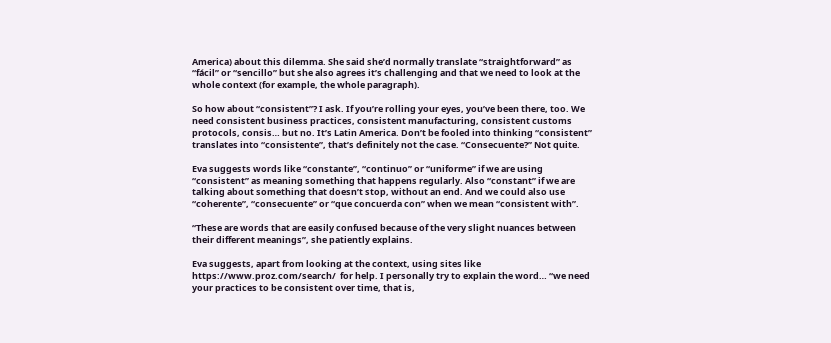America) about this dilemma. She said she’d normally translate “straightforward” as “fácil” or “sencillo” but she also agrees it’s challenging and that we need to look at the whole context (for example, the whole paragraph).

So how about “consistent”? I ask. If you’re rolling your eyes, you’ve been there, too. We need consistent business practices, consistent manufacturing, consistent customs protocols, consis… but no. It’s Latin America. Don’t be fooled into thinking “consistent” translates into “consistente”, that’s definitely not the case. “Consecuente?” Not quite.

Eva suggests words like “constante”, “continuo” or “uniforme” if we are using “consistent” as meaning something that happens regularly. Also “constant” if we are talking about something that doesn’t stop, without an end. And we could also use “coherente”, “consecuente” or “que concuerda con” when we mean “consistent with”.

“These are words that are easily confused because of the very slight nuances between their different meanings”, she patiently explains.

Eva suggests, apart from looking at the context, using sites like https://www.proz.com/search/  for help. I personally try to explain the word… “we need your practices to be consistent over time, that is,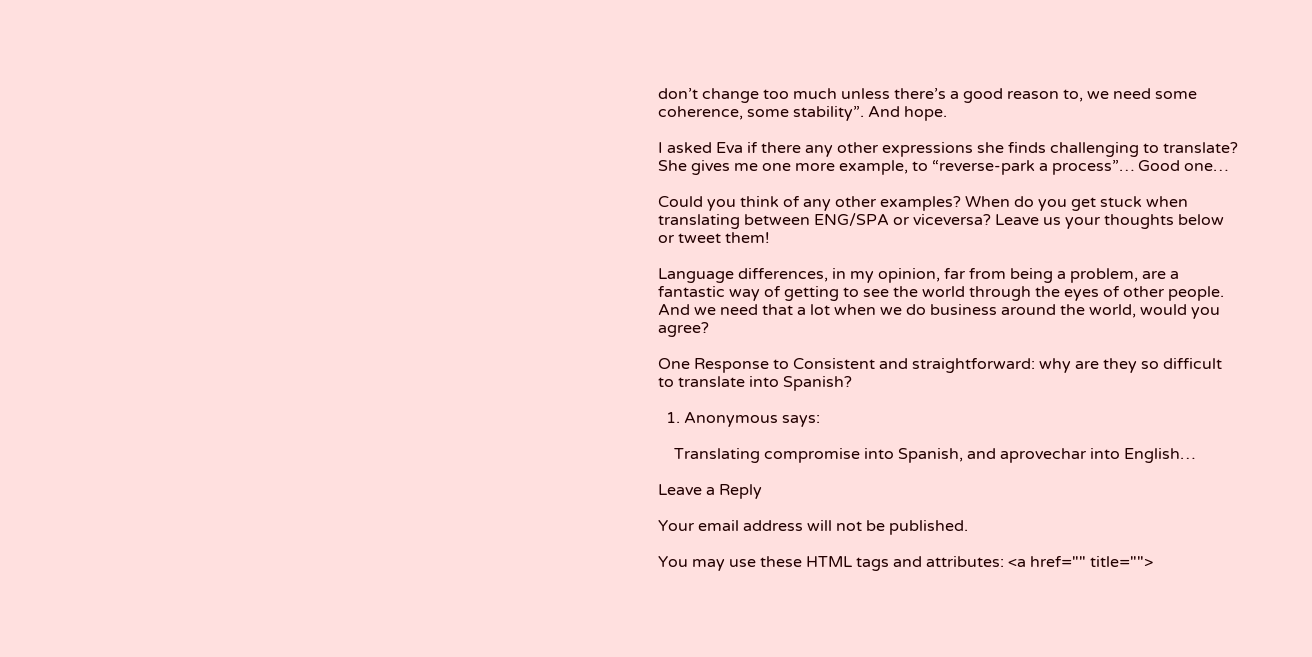don’t change too much unless there’s a good reason to, we need some coherence, some stability”. And hope.

I asked Eva if there any other expressions she finds challenging to translate? She gives me one more example, to “reverse-park a process”… Good one…

Could you think of any other examples? When do you get stuck when translating between ENG/SPA or viceversa? Leave us your thoughts below or tweet them!

Language differences, in my opinion, far from being a problem, are a fantastic way of getting to see the world through the eyes of other people. And we need that a lot when we do business around the world, would you agree?

One Response to Consistent and straightforward: why are they so difficult to translate into Spanish?

  1. Anonymous says:

    Translating compromise into Spanish, and aprovechar into English…

Leave a Reply

Your email address will not be published.

You may use these HTML tags and attributes: <a href="" title="">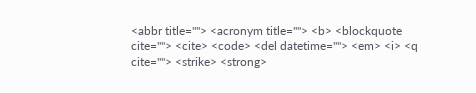<abbr title=""> <acronym title=""> <b> <blockquote cite=""> <cite> <code> <del datetime=""> <em> <i> <q cite=""> <strike> <strong>